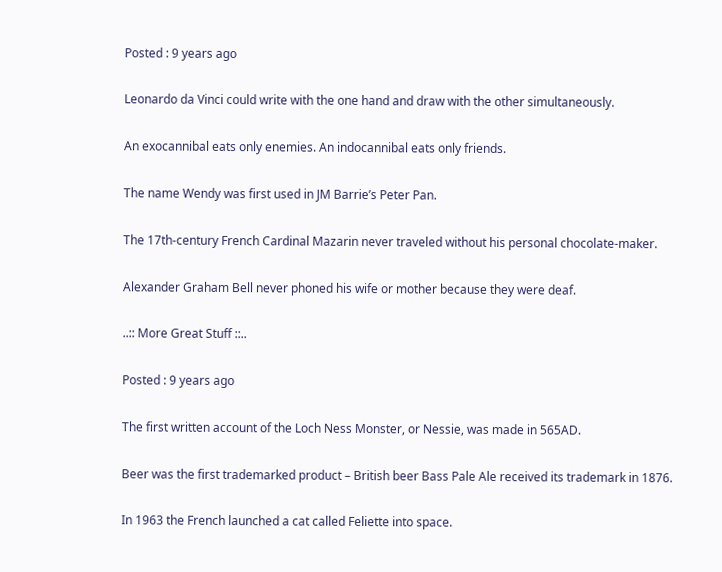Posted : 9 years ago

Leonardo da Vinci could write with the one hand and draw with the other simultaneously.

An exocannibal eats only enemies. An indocannibal eats only friends.

The name Wendy was first used in JM Barrie’s Peter Pan.

The 17th-century French Cardinal Mazarin never traveled without his personal chocolate-maker.

Alexander Graham Bell never phoned his wife or mother because they were deaf.

..:: More Great Stuff ::..

Posted : 9 years ago

The first written account of the Loch Ness Monster, or Nessie, was made in 565AD.

Beer was the first trademarked product – British beer Bass Pale Ale received its trademark in 1876.

In 1963 the French launched a cat called Feliette into space.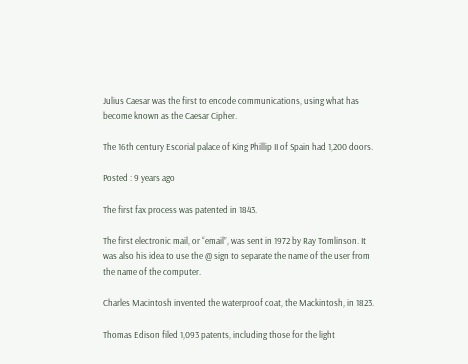Julius Caesar was the first to encode communications, using what has become known as the Caesar Cipher.

The 16th century Escorial palace of King Phillip II of Spain had 1,200 doors.

Posted : 9 years ago

The first fax process was patented in 1843.

The first electronic mail, or “email”, was sent in 1972 by Ray Tomlinson. It was also his idea to use the @ sign to separate the name of the user from the name of the computer.

Charles Macintosh invented the waterproof coat, the Mackintosh, in 1823.

Thomas Edison filed 1,093 patents, including those for the light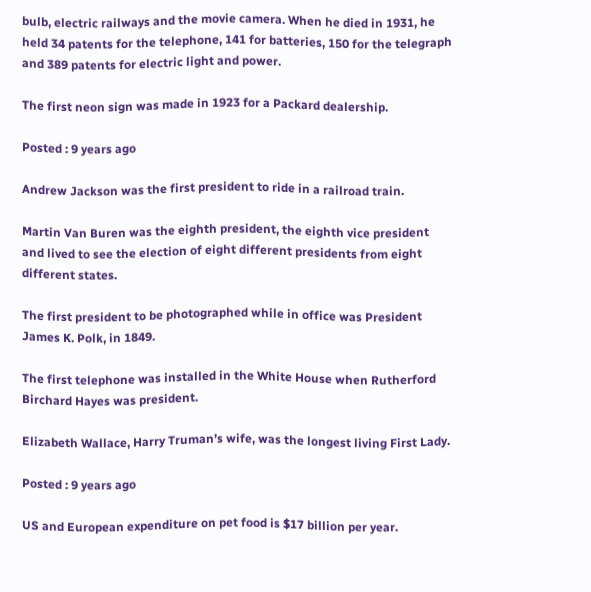bulb, electric railways and the movie camera. When he died in 1931, he held 34 patents for the telephone, 141 for batteries, 150 for the telegraph and 389 patents for electric light and power.

The first neon sign was made in 1923 for a Packard dealership.

Posted : 9 years ago

Andrew Jackson was the first president to ride in a railroad train.

Martin Van Buren was the eighth president, the eighth vice president and lived to see the election of eight different presidents from eight different states.

The first president to be photographed while in office was President James K. Polk, in 1849.

The first telephone was installed in the White House when Rutherford Birchard Hayes was president.

Elizabeth Wallace, Harry Truman’s wife, was the longest living First Lady.

Posted : 9 years ago

US and European expenditure on pet food is $17 billion per year.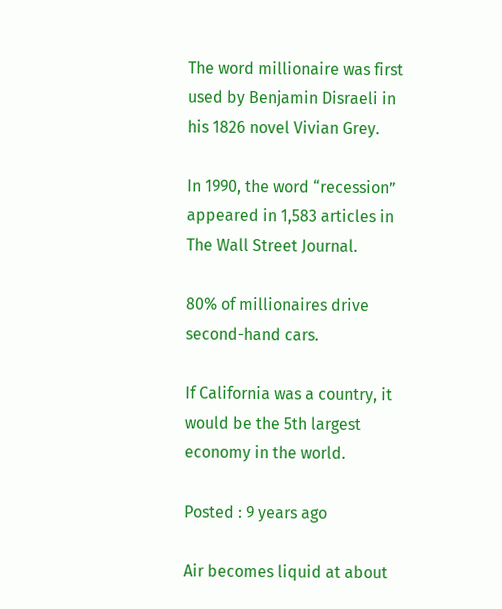The word millionaire was first used by Benjamin Disraeli in his 1826 novel Vivian Grey.

In 1990, the word “recession” appeared in 1,583 articles in The Wall Street Journal.

80% of millionaires drive second-hand cars.

If California was a country, it would be the 5th largest economy in the world.

Posted : 9 years ago

Air becomes liquid at about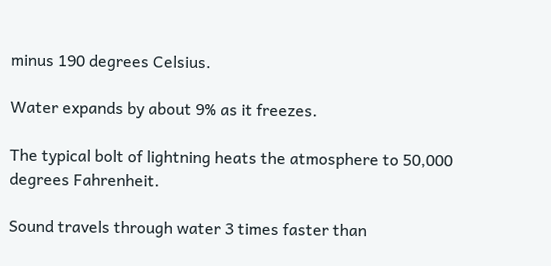minus 190 degrees Celsius.

Water expands by about 9% as it freezes.

The typical bolt of lightning heats the atmosphere to 50,000 degrees Fahrenheit.

Sound travels through water 3 times faster than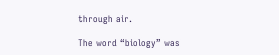through air.

The word “biology” was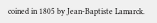coined in 1805 by Jean-Baptiste Lamarck.